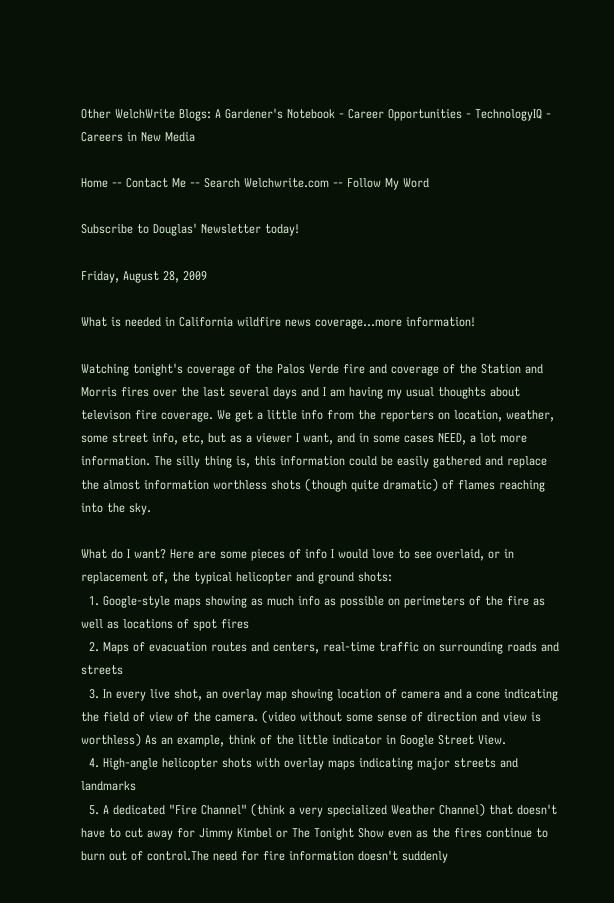Other WelchWrite Blogs: A Gardener's Notebook - Career Opportunities - TechnologyIQ - Careers in New Media

Home -- Contact Me -- Search Welchwrite.com -- Follow My Word

Subscribe to Douglas' Newsletter today!

Friday, August 28, 2009

What is needed in California wildfire news coverage...more information!

Watching tonight's coverage of the Palos Verde fire and coverage of the Station and Morris fires over the last several days and I am having my usual thoughts about televison fire coverage. We get a little info from the reporters on location, weather, some street info, etc, but as a viewer I want, and in some cases NEED, a lot more information. The silly thing is, this information could be easily gathered and replace the almost information worthless shots (though quite dramatic) of flames reaching into the sky.

What do I want? Here are some pieces of info I would love to see overlaid, or in replacement of, the typical helicopter and ground shots:
  1. Google-style maps showing as much info as possible on perimeters of the fire as well as locations of spot fires
  2. Maps of evacuation routes and centers, real-time traffic on surrounding roads and streets
  3. In every live shot, an overlay map showing location of camera and a cone indicating the field of view of the camera. (video without some sense of direction and view is worthless) As an example, think of the little indicator in Google Street View.
  4. High-angle helicopter shots with overlay maps indicating major streets and landmarks
  5. A dedicated "Fire Channel" (think a very specialized Weather Channel) that doesn't have to cut away for Jimmy Kimbel or The Tonight Show even as the fires continue to burn out of control.The need for fire information doesn't suddenly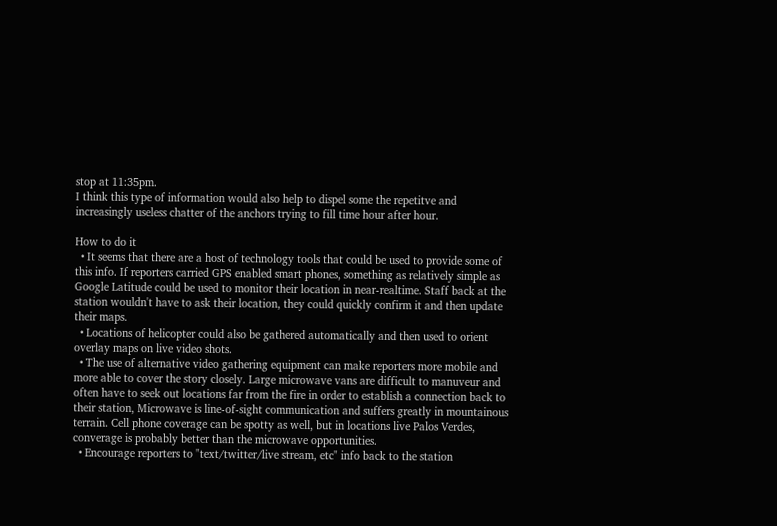stop at 11:35pm.
I think this type of information would also help to dispel some the repetitve and increasingly useless chatter of the anchors trying to fill time hour after hour.

How to do it
  • It seems that there are a host of technology tools that could be used to provide some of this info. If reporters carried GPS enabled smart phones, something as relatively simple as Google Latitude could be used to monitor their location in near-realtime. Staff back at the station wouldn't have to ask their location, they could quickly confirm it and then update their maps.
  • Locations of helicopter could also be gathered automatically and then used to orient overlay maps on live video shots.
  • The use of alternative video gathering equipment can make reporters more mobile and more able to cover the story closely. Large microwave vans are difficult to manuveur and often have to seek out locations far from the fire in order to establish a connection back to their station, Microwave is line-of-sight communication and suffers greatly in mountainous terrain. Cell phone coverage can be spotty as well, but in locations live Palos Verdes, converage is probably better than the microwave opportunities.
  • Encourage reporters to "text/twitter/live stream, etc" info back to the station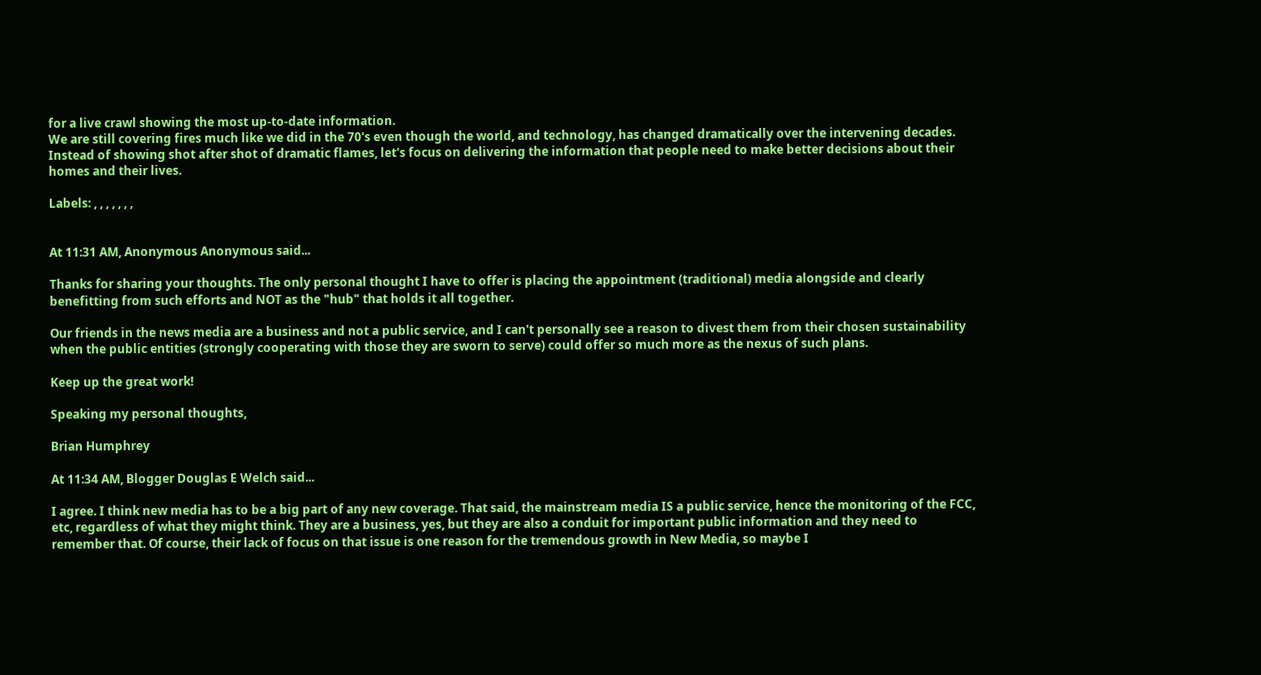for a live crawl showing the most up-to-date information.
We are still covering fires much like we did in the 70's even though the world, and technology, has changed dramatically over the intervening decades. Instead of showing shot after shot of dramatic flames, let's focus on delivering the information that people need to make better decisions about their homes and their lives.

Labels: , , , , , , ,


At 11:31 AM, Anonymous Anonymous said...

Thanks for sharing your thoughts. The only personal thought I have to offer is placing the appointment (traditional) media alongside and clearly benefitting from such efforts and NOT as the "hub" that holds it all together.

Our friends in the news media are a business and not a public service, and I can't personally see a reason to divest them from their chosen sustainability when the public entities (strongly cooperating with those they are sworn to serve) could offer so much more as the nexus of such plans.

Keep up the great work!

Speaking my personal thoughts,

Brian Humphrey

At 11:34 AM, Blogger Douglas E Welch said...

I agree. I think new media has to be a big part of any new coverage. That said, the mainstream media IS a public service, hence the monitoring of the FCC, etc, regardless of what they might think. They are a business, yes, but they are also a conduit for important public information and they need to remember that. Of course, their lack of focus on that issue is one reason for the tremendous growth in New Media, so maybe I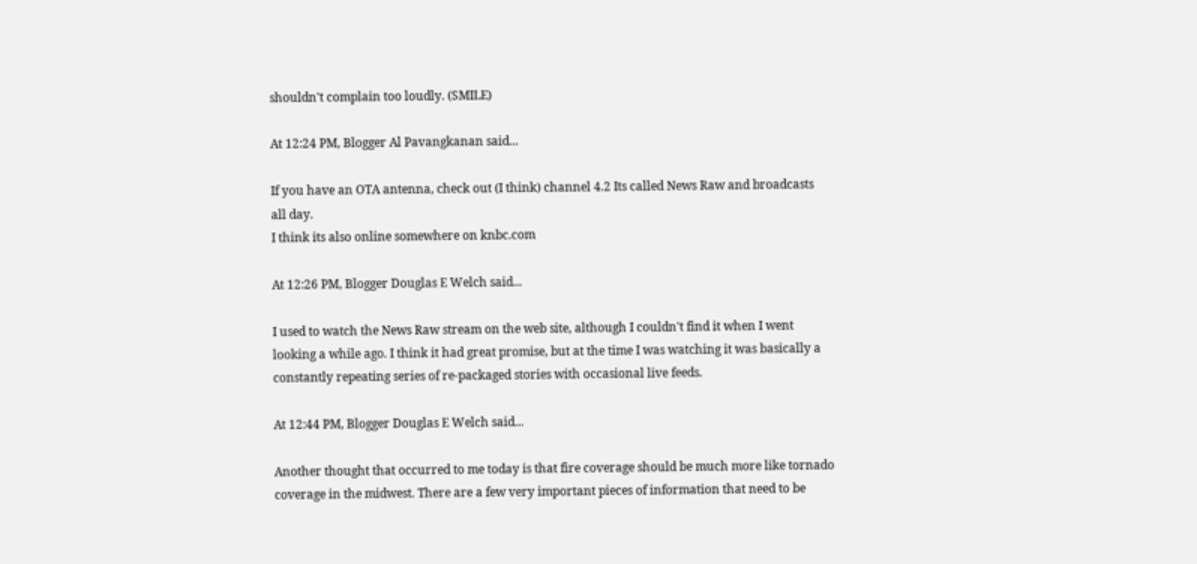shouldn't complain too loudly. (SMILE)

At 12:24 PM, Blogger Al Pavangkanan said...

If you have an OTA antenna, check out (I think) channel 4.2 Its called News Raw and broadcasts all day.
I think its also online somewhere on knbc.com

At 12:26 PM, Blogger Douglas E Welch said...

I used to watch the News Raw stream on the web site, although I couldn't find it when I went looking a while ago. I think it had great promise, but at the time I was watching it was basically a constantly repeating series of re-packaged stories with occasional live feeds.

At 12:44 PM, Blogger Douglas E Welch said...

Another thought that occurred to me today is that fire coverage should be much more like tornado coverage in the midwest. There are a few very important pieces of information that need to be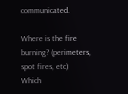communicated.

Where is the fire burning? (perimeters, spot fires, etc)
Which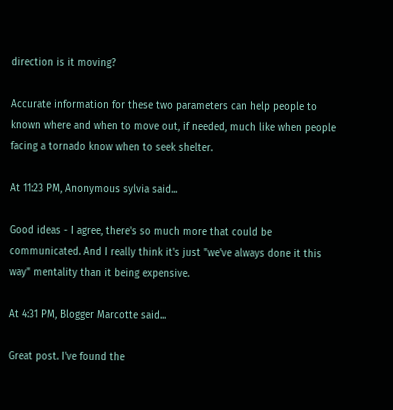direction is it moving?

Accurate information for these two parameters can help people to known where and when to move out, if needed, much like when people facing a tornado know when to seek shelter.

At 11:23 PM, Anonymous sylvia said...

Good ideas - I agree, there's so much more that could be communicated. And I really think it's just "we've always done it this way" mentality than it being expensive.

At 4:31 PM, Blogger Marcotte said...

Great post. I've found the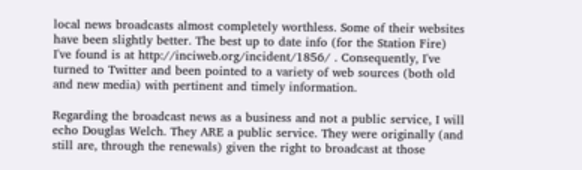local news broadcasts almost completely worthless. Some of their websites have been slightly better. The best up to date info (for the Station Fire) I've found is at http://inciweb.org/incident/1856/ . Consequently, I've turned to Twitter and been pointed to a variety of web sources (both old and new media) with pertinent and timely information.

Regarding the broadcast news as a business and not a public service, I will echo Douglas Welch. They ARE a public service. They were originally (and still are, through the renewals) given the right to broadcast at those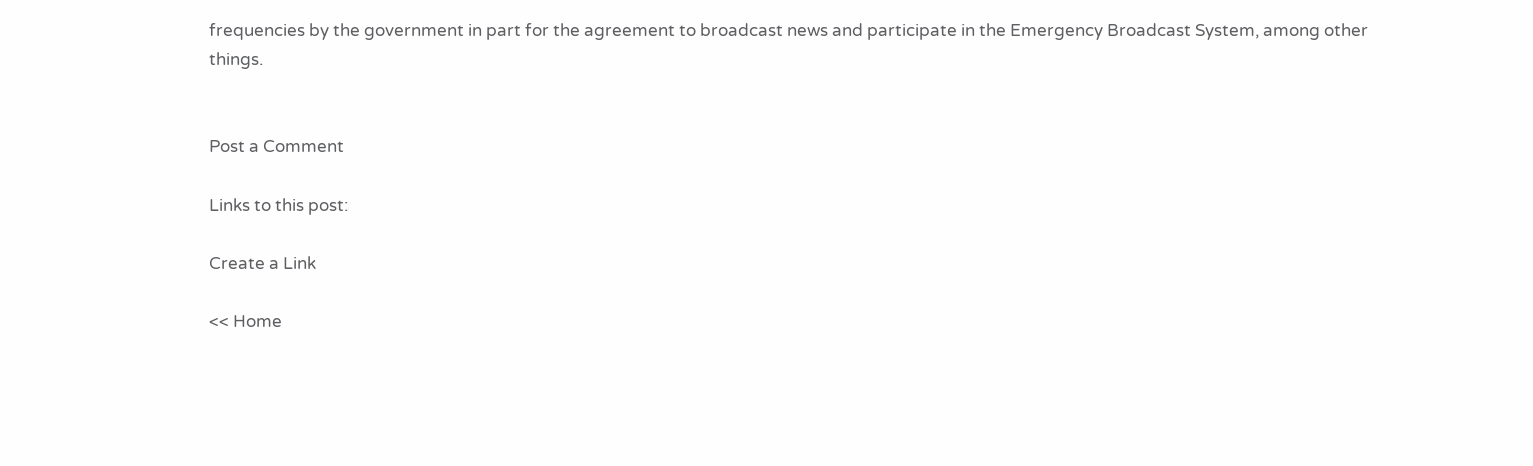frequencies by the government in part for the agreement to broadcast news and participate in the Emergency Broadcast System, among other things.


Post a Comment

Links to this post:

Create a Link

<< Home